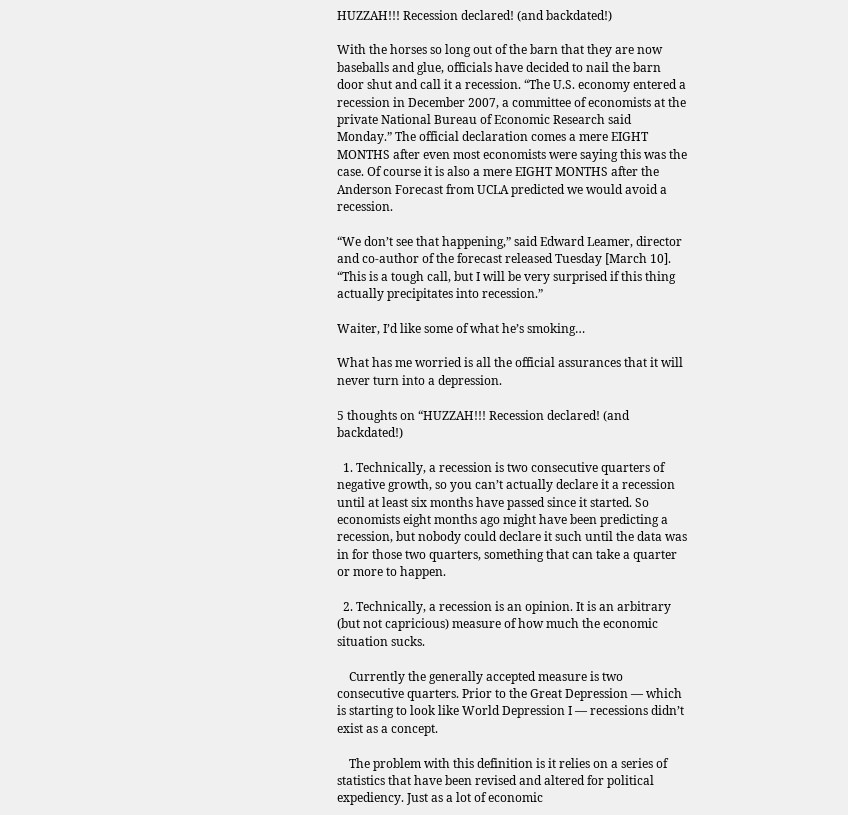HUZZAH!!! Recession declared! (and backdated!)

With the horses so long out of the barn that they are now baseballs and glue, officials have decided to nail the barn door shut and call it a recession. “The U.S. economy entered a recession in December 2007, a committee of economists at the private National Bureau of Economic Research said Monday.” The official declaration comes a mere EIGHT MONTHS after even most economists were saying this was the case. Of course it is also a mere EIGHT MONTHS after the Anderson Forecast from UCLA predicted we would avoid a recession.

“We don’t see that happening,” said Edward Leamer, director and co-author of the forecast released Tuesday [March 10]. “This is a tough call, but I will be very surprised if this thing actually precipitates into recession.”

Waiter, I’d like some of what he’s smoking…

What has me worried is all the official assurances that it will never turn into a depression.

5 thoughts on “HUZZAH!!! Recession declared! (and backdated!)

  1. Technically, a recession is two consecutive quarters of negative growth, so you can’t actually declare it a recession until at least six months have passed since it started. So economists eight months ago might have been predicting a recession, but nobody could declare it such until the data was in for those two quarters, something that can take a quarter or more to happen.

  2. Technically, a recession is an opinion. It is an arbitrary (but not capricious) measure of how much the economic situation sucks.

    Currently the generally accepted measure is two consecutive quarters. Prior to the Great Depression — which is starting to look like World Depression I — recessions didn’t exist as a concept.

    The problem with this definition is it relies on a series of statistics that have been revised and altered for political expediency. Just as a lot of economic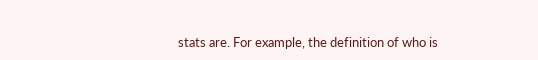stats are. For example, the definition of who is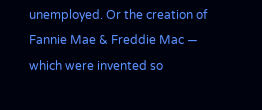unemployed. Or the creation of Fannie Mae & Freddie Mac — which were invented so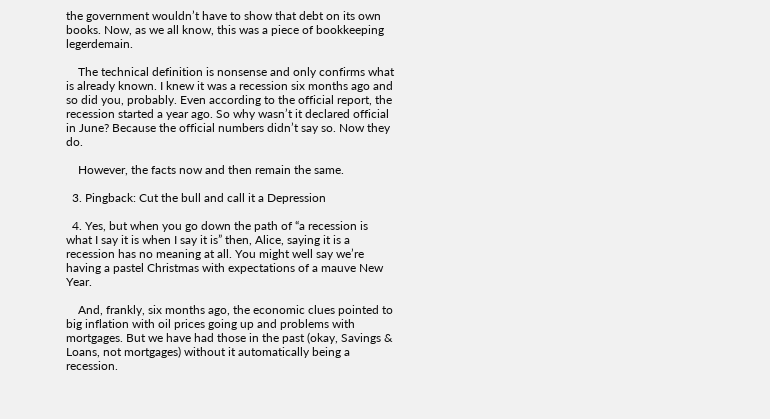the government wouldn’t have to show that debt on its own books. Now, as we all know, this was a piece of bookkeeping legerdemain.

    The technical definition is nonsense and only confirms what is already known. I knew it was a recession six months ago and so did you, probably. Even according to the official report, the recession started a year ago. So why wasn’t it declared official in June? Because the official numbers didn’t say so. Now they do.

    However, the facts now and then remain the same.

  3. Pingback: Cut the bull and call it a Depression

  4. Yes, but when you go down the path of “a recession is what I say it is when I say it is” then, Alice, saying it is a recession has no meaning at all. You might well say we’re having a pastel Christmas with expectations of a mauve New Year.

    And, frankly, six months ago, the economic clues pointed to big inflation with oil prices going up and problems with mortgages. But we have had those in the past (okay, Savings & Loans, not mortgages) without it automatically being a recession.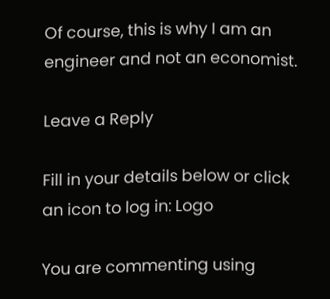Of course, this is why I am an engineer and not an economist.

Leave a Reply

Fill in your details below or click an icon to log in: Logo

You are commenting using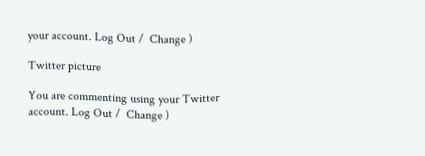your account. Log Out /  Change )

Twitter picture

You are commenting using your Twitter account. Log Out /  Change )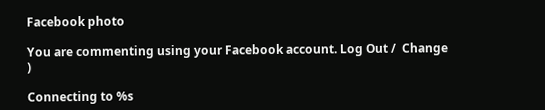Facebook photo

You are commenting using your Facebook account. Log Out /  Change )

Connecting to %s